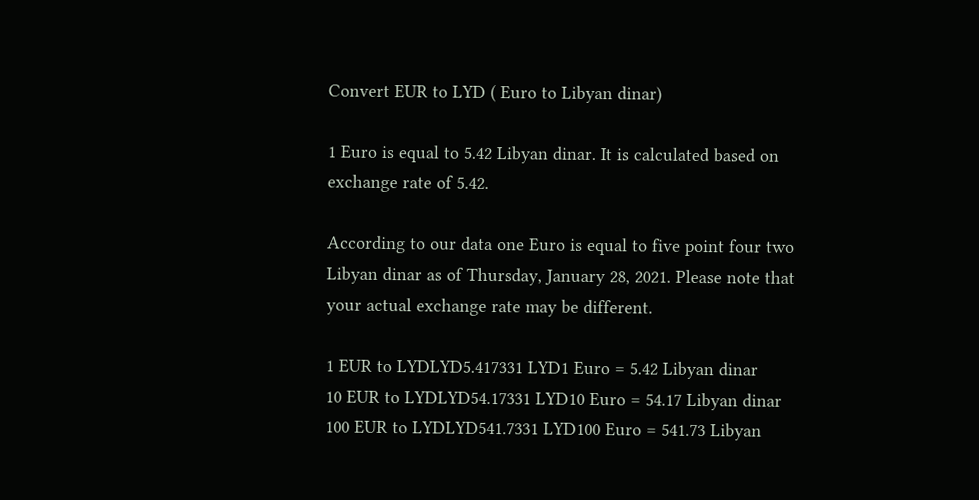Convert EUR to LYD ( Euro to Libyan dinar)

1 Euro is equal to 5.42 Libyan dinar. It is calculated based on exchange rate of 5.42.

According to our data one Euro is equal to five point four two Libyan dinar as of Thursday, January 28, 2021. Please note that your actual exchange rate may be different.

1 EUR to LYDLYD5.417331 LYD1 Euro = 5.42 Libyan dinar
10 EUR to LYDLYD54.17331 LYD10 Euro = 54.17 Libyan dinar
100 EUR to LYDLYD541.7331 LYD100 Euro = 541.73 Libyan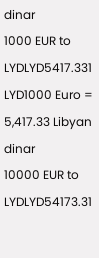dinar
1000 EUR to LYDLYD5417.331 LYD1000 Euro = 5,417.33 Libyan dinar
10000 EUR to LYDLYD54173.31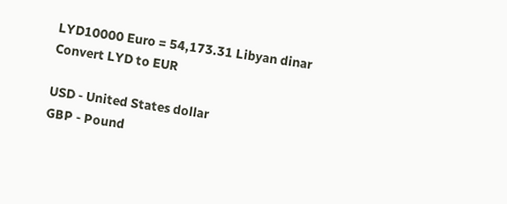LYD10000 Euro = 54,173.31 Libyan dinar
Convert LYD to EUR

USD - United States dollar
GBP - Pound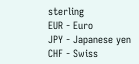sterling
EUR - Euro
JPY - Japanese yen
CHF - Swiss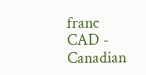franc
CAD - Canadian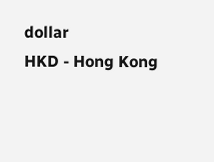dollar
HKD - Hong Kong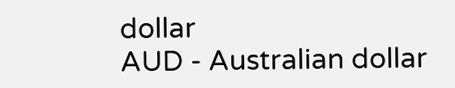dollar
AUD - Australian dollar